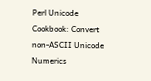Perl Unicode Cookbook: Convert non-ASCII Unicode Numerics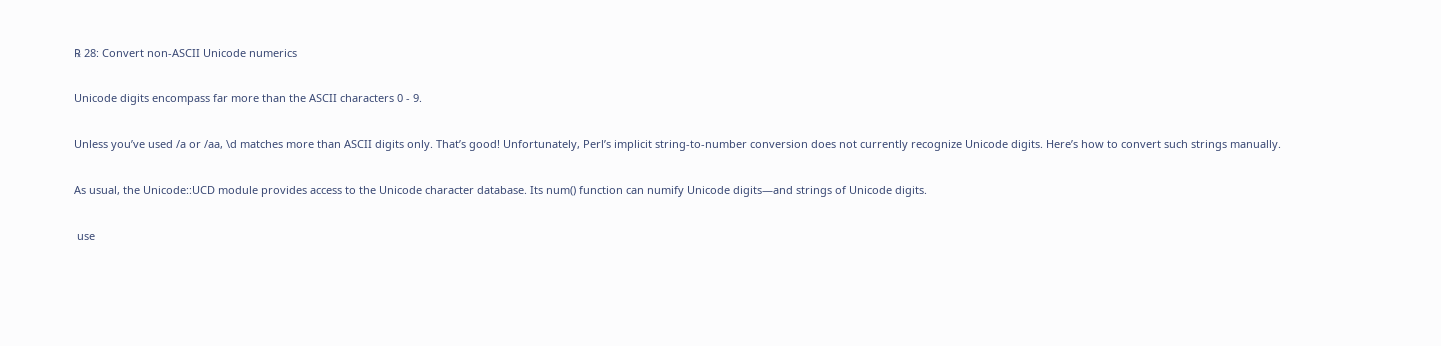℞ 28: Convert non-ASCII Unicode numerics

Unicode digits encompass far more than the ASCII characters 0 - 9.

Unless you’ve used /a or /aa, \d matches more than ASCII digits only. That’s good! Unfortunately, Perl’s implicit string-to-number conversion does not currently recognize Unicode digits. Here’s how to convert such strings manually.

As usual, the Unicode::UCD module provides access to the Unicode character database. Its num() function can numify Unicode digits—and strings of Unicode digits.

 use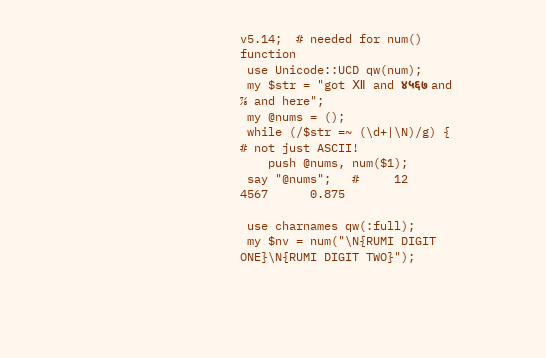v5.14;  # needed for num() function
 use Unicode::UCD qw(num);
 my $str = "got Ⅻ and ४५६७ and ⅞ and here";
 my @nums = ();
 while (/$str =~ (\d+|\N)/g) {  # not just ASCII!
    push @nums, num($1);
 say "@nums";   #     12      4567      0.875

 use charnames qw(:full);
 my $nv = num("\N{RUMI DIGIT ONE}\N{RUMI DIGIT TWO}");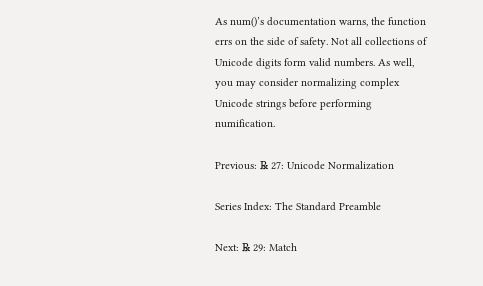As num()’s documentation warns, the function errs on the side of safety. Not all collections of Unicode digits form valid numbers. As well, you may consider normalizing complex Unicode strings before performing numification.

Previous: ℞ 27: Unicode Normalization

Series Index: The Standard Preamble

Next: ℞ 29: Match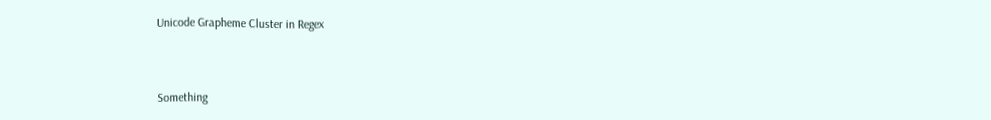Unicode Grapheme Cluster in Regex



Something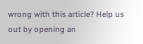wrong with this article? Help us out by opening an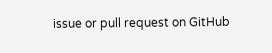issue or pull request on GitHub